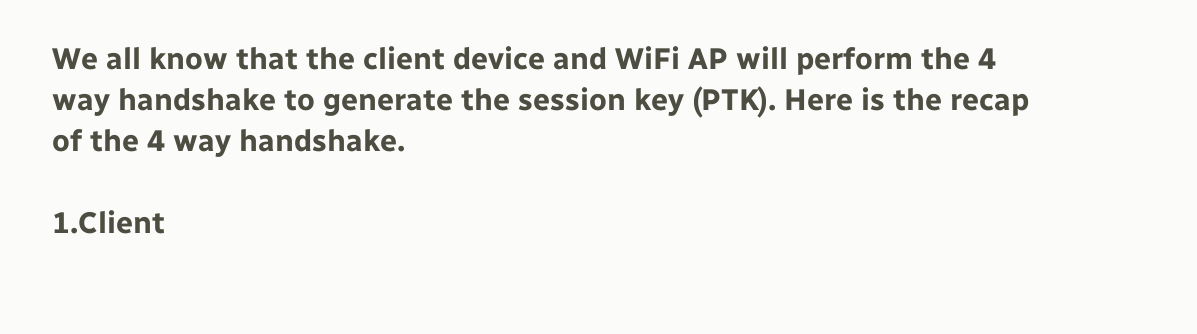We all know that the client device and WiFi AP will perform the 4 way handshake to generate the session key (PTK). Here is the recap of the 4 way handshake.

1.Client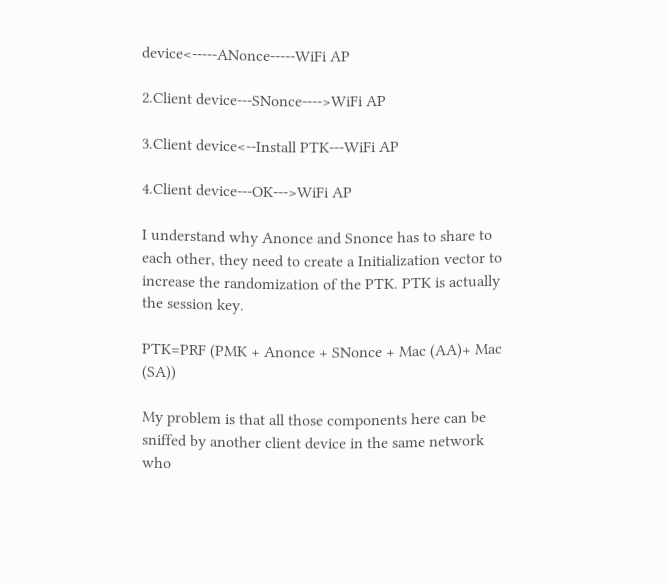device<-----ANonce-----WiFi AP

2.Client device---SNonce---->WiFi AP

3.Client device<--Install PTK---WiFi AP

4.Client device---OK--->WiFi AP

I understand why Anonce and Snonce has to share to each other, they need to create a Initialization vector to increase the randomization of the PTK. PTK is actually the session key.

PTK=PRF (PMK + Anonce + SNonce + Mac (AA)+ Mac (SA))

My problem is that all those components here can be sniffed by another client device in the same network who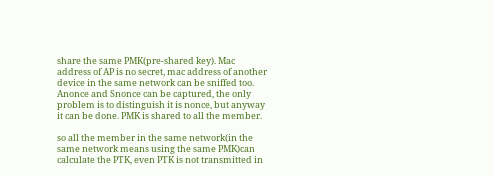share the same PMK(pre-shared key). Mac address of AP is no secret, mac address of another device in the same network can be sniffed too. Anonce and Snonce can be captured, the only problem is to distinguish it is nonce, but anyway it can be done. PMK is shared to all the member.

so all the member in the same network(in the same network means using the same PMK)can calculate the PTK, even PTK is not transmitted in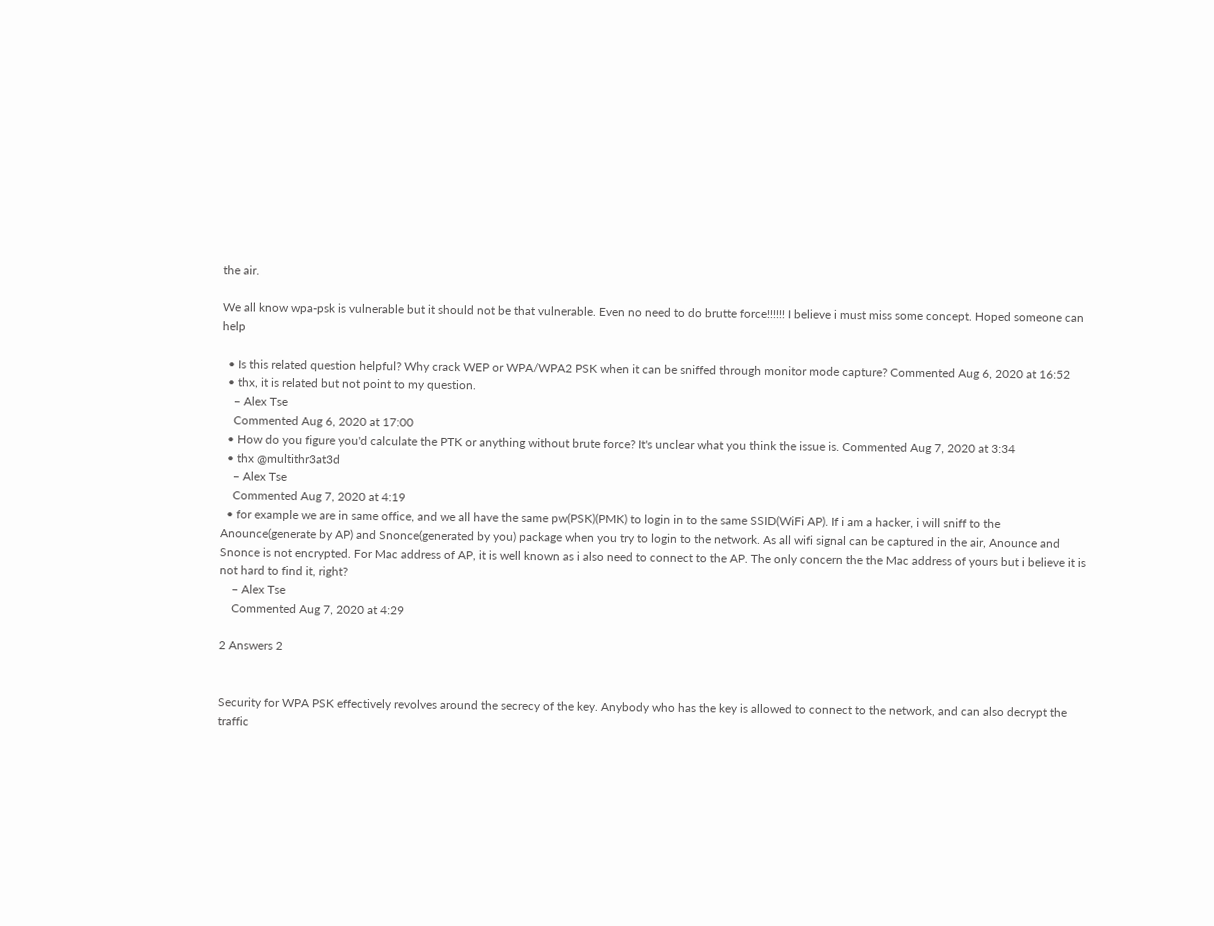the air.

We all know wpa-psk is vulnerable but it should not be that vulnerable. Even no need to do brutte force!!!!!! I believe i must miss some concept. Hoped someone can help

  • Is this related question helpful? Why crack WEP or WPA/WPA2 PSK when it can be sniffed through monitor mode capture? Commented Aug 6, 2020 at 16:52
  • thx, it is related but not point to my question.
    – Alex Tse
    Commented Aug 6, 2020 at 17:00
  • How do you figure you'd calculate the PTK or anything without brute force? It's unclear what you think the issue is. Commented Aug 7, 2020 at 3:34
  • thx @multithr3at3d
    – Alex Tse
    Commented Aug 7, 2020 at 4:19
  • for example we are in same office, and we all have the same pw(PSK)(PMK) to login in to the same SSID(WiFi AP). If i am a hacker, i will sniff to the Anounce(generate by AP) and Snonce(generated by you) package when you try to login to the network. As all wifi signal can be captured in the air, Anounce and Snonce is not encrypted. For Mac address of AP, it is well known as i also need to connect to the AP. The only concern the the Mac address of yours but i believe it is not hard to find it, right?
    – Alex Tse
    Commented Aug 7, 2020 at 4:29

2 Answers 2


Security for WPA PSK effectively revolves around the secrecy of the key. Anybody who has the key is allowed to connect to the network, and can also decrypt the traffic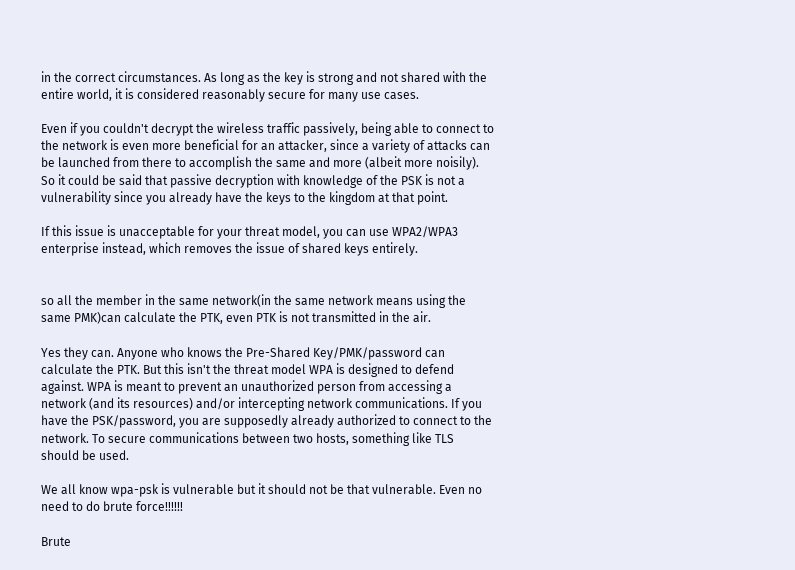in the correct circumstances. As long as the key is strong and not shared with the entire world, it is considered reasonably secure for many use cases.

Even if you couldn't decrypt the wireless traffic passively, being able to connect to the network is even more beneficial for an attacker, since a variety of attacks can be launched from there to accomplish the same and more (albeit more noisily). So it could be said that passive decryption with knowledge of the PSK is not a vulnerability since you already have the keys to the kingdom at that point.

If this issue is unacceptable for your threat model, you can use WPA2/WPA3 enterprise instead, which removes the issue of shared keys entirely.


so all the member in the same network(in the same network means using the same PMK)can calculate the PTK, even PTK is not transmitted in the air.

Yes they can. Anyone who knows the Pre-Shared Key/PMK/password can calculate the PTK. But this isn't the threat model WPA is designed to defend against. WPA is meant to prevent an unauthorized person from accessing a network (and its resources) and/or intercepting network communications. If you have the PSK/password, you are supposedly already authorized to connect to the network. To secure communications between two hosts, something like TLS should be used.

We all know wpa-psk is vulnerable but it should not be that vulnerable. Even no need to do brute force!!!!!!

Brute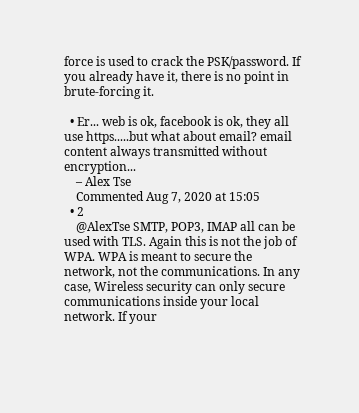force is used to crack the PSK/password. If you already have it, there is no point in brute-forcing it.

  • Er... web is ok, facebook is ok, they all use https.....but what about email? email content always transmitted without encryption...
    – Alex Tse
    Commented Aug 7, 2020 at 15:05
  • 2
    @AlexTse SMTP, POP3, IMAP all can be used with TLS. Again this is not the job of WPA. WPA is meant to secure the network, not the communications. In any case, Wireless security can only secure communications inside your local network. If your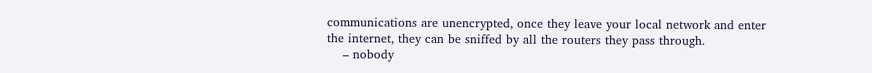communications are unencrypted, once they leave your local network and enter the internet, they can be sniffed by all the routers they pass through.
    – nobody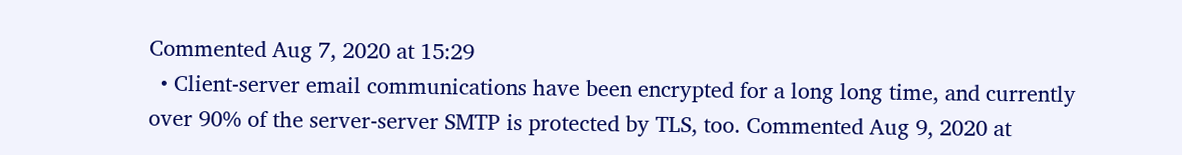Commented Aug 7, 2020 at 15:29
  • Client-server email communications have been encrypted for a long long time, and currently over 90% of the server-server SMTP is protected by TLS, too. Commented Aug 9, 2020 at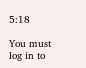5:18

You must log in to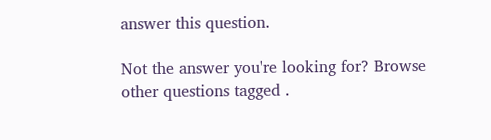answer this question.

Not the answer you're looking for? Browse other questions tagged .